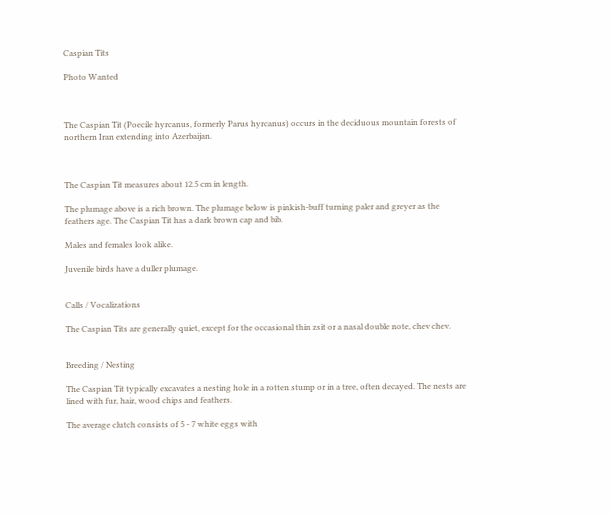Caspian Tits

Photo Wanted



The Caspian Tit (Poecile hyrcanus, formerly Parus hyrcanus) occurs in the deciduous mountain forests of northern Iran extending into Azerbaijan.



The Caspian Tit measures about 12.5 cm in length.

The plumage above is a rich brown. The plumage below is pinkish-buff turning paler and greyer as the feathers age. The Caspian Tit has a dark brown cap and bib.

Males and females look alike.

Juvenile birds have a duller plumage.


Calls / Vocalizations

The Caspian Tits are generally quiet, except for the occasional thin zsit or a nasal double note, chev chev.


Breeding / Nesting

The Caspian Tit typically excavates a nesting hole in a rotten stump or in a tree, often decayed. The nests are lined with fur, hair, wood chips and feathers.

The average clutch consists of 5 - 7 white eggs with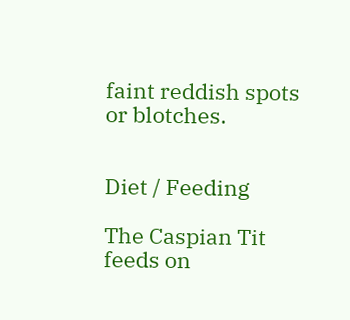faint reddish spots or blotches.


Diet / Feeding

The Caspian Tit feeds on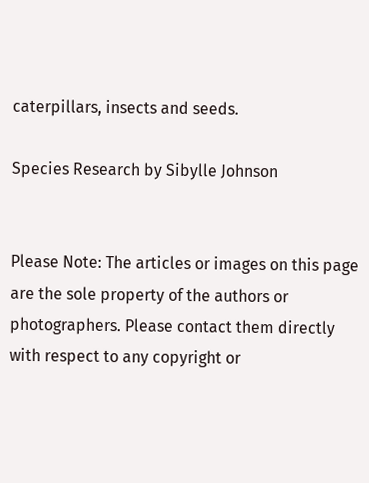caterpillars, insects and seeds.

Species Research by Sibylle Johnson


Please Note: The articles or images on this page are the sole property of the authors or photographers. Please contact them directly with respect to any copyright or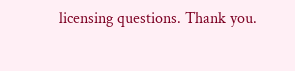licensing questions. Thank you.